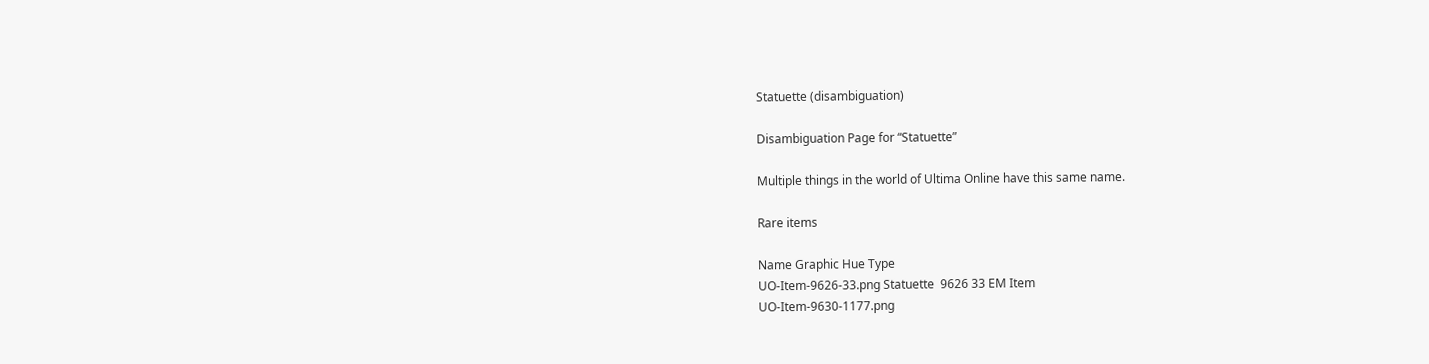Statuette (disambiguation)

Disambiguation Page for “Statuette”

Multiple things in the world of Ultima Online have this same name.

Rare items

Name Graphic Hue Type
UO-Item-9626-33.png Statuette  9626 33 EM Item
UO-Item-9630-1177.png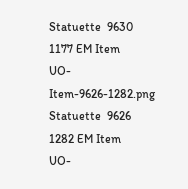Statuette  9630 1177 EM Item
UO-Item-9626-1282.png Statuette  9626 1282 EM Item
UO-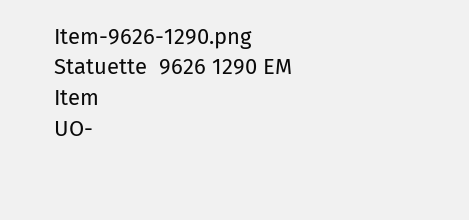Item-9626-1290.png Statuette  9626 1290 EM Item
UO-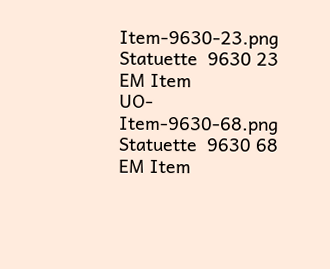Item-9630-23.png Statuette  9630 23 EM Item
UO-Item-9630-68.png Statuette  9630 68 EM Item